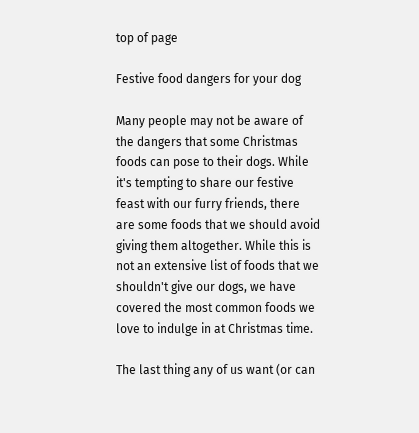top of page

Festive food dangers for your dog

Many people may not be aware of the dangers that some Christmas foods can pose to their dogs. While it's tempting to share our festive feast with our furry friends, there are some foods that we should avoid giving them altogether. While this is not an extensive list of foods that we shouldn't give our dogs, we have covered the most common foods we love to indulge in at Christmas time.

The last thing any of us want (or can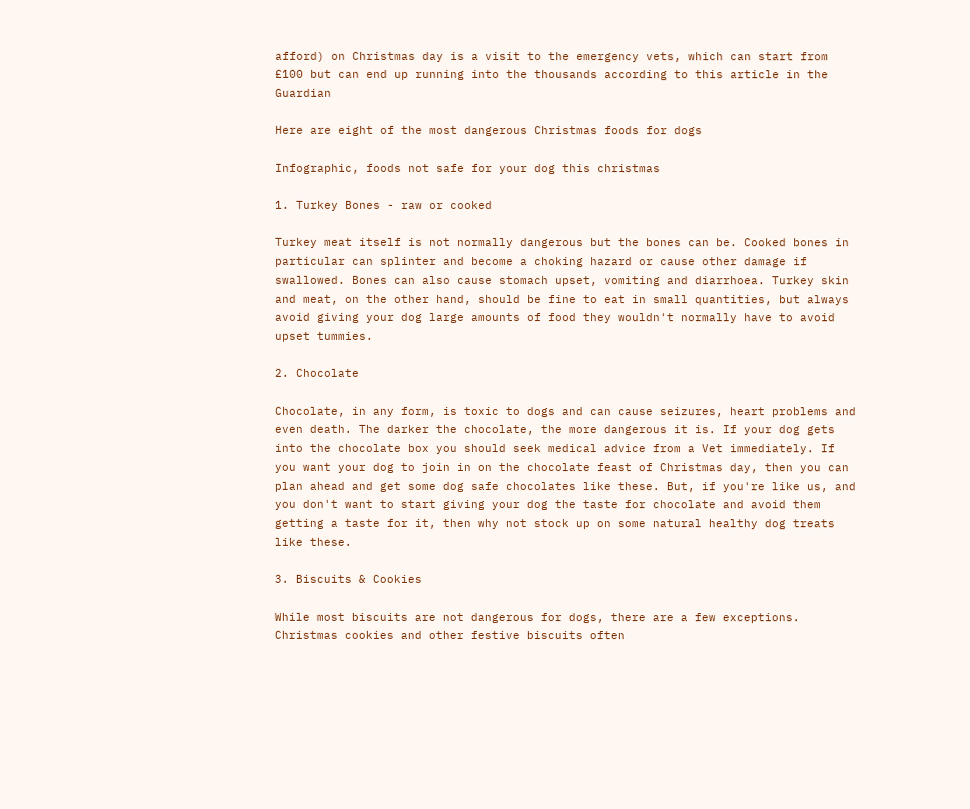afford) on Christmas day is a visit to the emergency vets, which can start from £100 but can end up running into the thousands according to this article in the Guardian

Here are eight of the most dangerous Christmas foods for dogs

Infographic, foods not safe for your dog this christmas

1. Turkey Bones - raw or cooked

Turkey meat itself is not normally dangerous but the bones can be. Cooked bones in particular can splinter and become a choking hazard or cause other damage if swallowed. Bones can also cause stomach upset, vomiting and diarrhoea. Turkey skin and meat, on the other hand, should be fine to eat in small quantities, but always avoid giving your dog large amounts of food they wouldn't normally have to avoid upset tummies.

2. Chocolate

Chocolate, in any form, is toxic to dogs and can cause seizures, heart problems and even death. The darker the chocolate, the more dangerous it is. If your dog gets into the chocolate box you should seek medical advice from a Vet immediately. If you want your dog to join in on the chocolate feast of Christmas day, then you can plan ahead and get some dog safe chocolates like these. But, if you're like us, and you don't want to start giving your dog the taste for chocolate and avoid them getting a taste for it, then why not stock up on some natural healthy dog treats like these.

3. Biscuits & Cookies

While most biscuits are not dangerous for dogs, there are a few exceptions. Christmas cookies and other festive biscuits often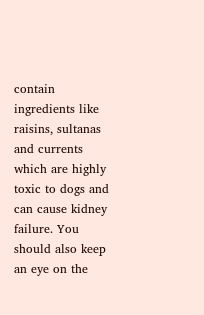contain ingredients like raisins, sultanas and currents which are highly toxic to dogs and can cause kidney failure. You should also keep an eye on the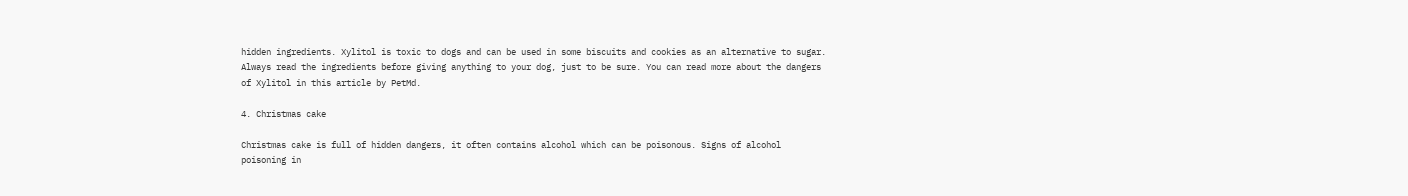hidden ingredients. Xylitol is toxic to dogs and can be used in some biscuits and cookies as an alternative to sugar. Always read the ingredients before giving anything to your dog, just to be sure. You can read more about the dangers of Xylitol in this article by PetMd.

4. Christmas cake

Christmas cake is full of hidden dangers, it often contains alcohol which can be poisonous. Signs of alcohol poisoning in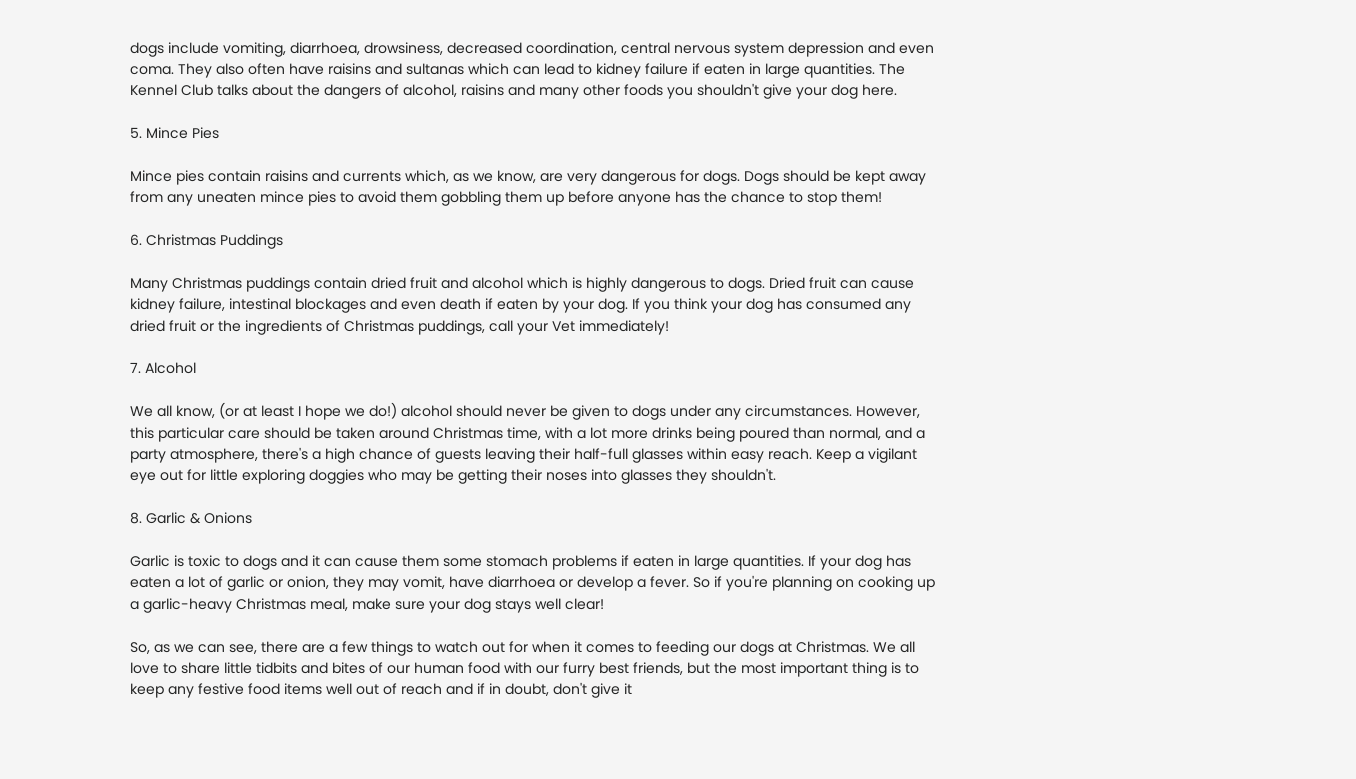dogs include vomiting, diarrhoea, drowsiness, decreased coordination, central nervous system depression and even coma. They also often have raisins and sultanas which can lead to kidney failure if eaten in large quantities. The Kennel Club talks about the dangers of alcohol, raisins and many other foods you shouldn't give your dog here.

5. Mince Pies

Mince pies contain raisins and currents which, as we know, are very dangerous for dogs. Dogs should be kept away from any uneaten mince pies to avoid them gobbling them up before anyone has the chance to stop them!

6. Christmas Puddings

Many Christmas puddings contain dried fruit and alcohol which is highly dangerous to dogs. Dried fruit can cause kidney failure, intestinal blockages and even death if eaten by your dog. If you think your dog has consumed any dried fruit or the ingredients of Christmas puddings, call your Vet immediately!

7. Alcohol

We all know, (or at least I hope we do!) alcohol should never be given to dogs under any circumstances. However, this particular care should be taken around Christmas time, with a lot more drinks being poured than normal, and a party atmosphere, there's a high chance of guests leaving their half-full glasses within easy reach. Keep a vigilant eye out for little exploring doggies who may be getting their noses into glasses they shouldn't.

8. Garlic & Onions

Garlic is toxic to dogs and it can cause them some stomach problems if eaten in large quantities. If your dog has eaten a lot of garlic or onion, they may vomit, have diarrhoea or develop a fever. So if you're planning on cooking up a garlic-heavy Christmas meal, make sure your dog stays well clear!

So, as we can see, there are a few things to watch out for when it comes to feeding our dogs at Christmas. We all love to share little tidbits and bites of our human food with our furry best friends, but the most important thing is to keep any festive food items well out of reach and if in doubt, don't give it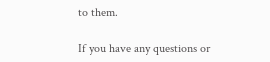to them.

If you have any questions or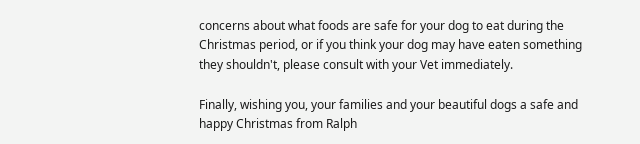concerns about what foods are safe for your dog to eat during the Christmas period, or if you think your dog may have eaten something they shouldn't, please consult with your Vet immediately.

Finally, wishing you, your families and your beautiful dogs a safe and happy Christmas from Ralph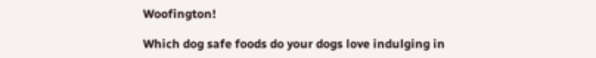Woofington!

Which dog safe foods do your dogs love indulging in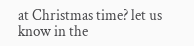at Christmas time? let us know in the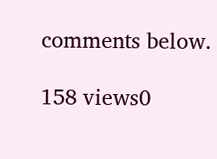comments below.

158 views0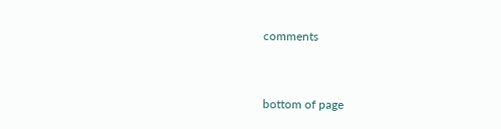comments


bottom of page